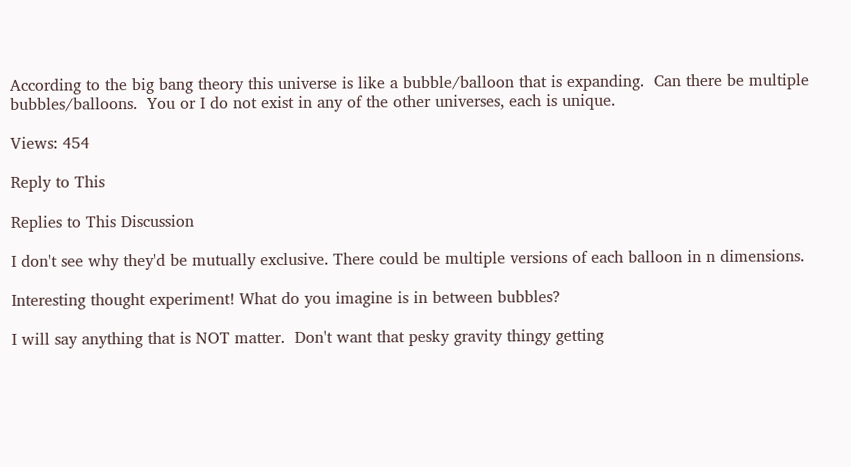According to the big bang theory this universe is like a bubble/balloon that is expanding.  Can there be multiple bubbles/balloons.  You or I do not exist in any of the other universes, each is unique.

Views: 454

Reply to This

Replies to This Discussion

I don't see why they'd be mutually exclusive. There could be multiple versions of each balloon in n dimensions.

Interesting thought experiment! What do you imagine is in between bubbles?

I will say anything that is NOT matter.  Don't want that pesky gravity thingy getting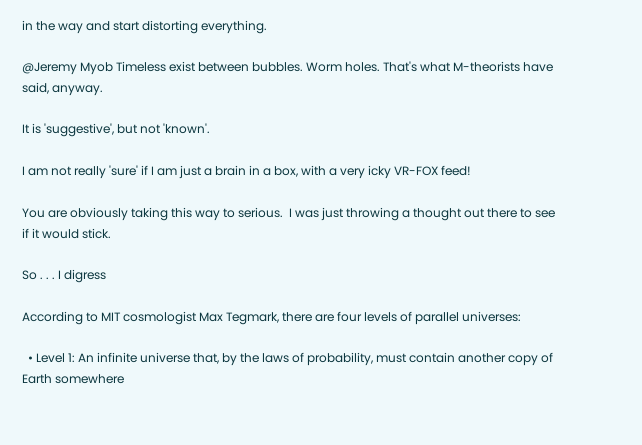in the way and start distorting everything.

@Jeremy Myob Timeless exist between bubbles. Worm holes. That's what M-theorists have said, anyway.

It is 'suggestive', but not 'known'.

I am not really 'sure' if I am just a brain in a box, with a very icky VR-FOX feed!

You are obviously taking this way to serious.  I was just throwing a thought out there to see if it would stick.

So . . . I digress

According to MIT cosmologist Max Tegmark, there are four levels of parallel universes:

  • Level 1: An infinite universe that, by the laws of probability, must contain another copy of Earth somewhere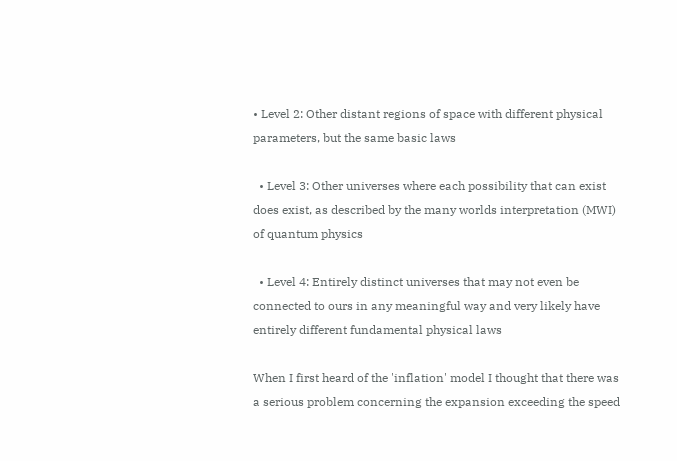• Level 2: Other distant regions of space with different physical parameters, but the same basic laws

  • Level 3: Other universes where each possibility that can exist does exist, as described by the many worlds interpretation (MWI) of quantum physics

  • Level 4: Entirely distinct universes that may not even be connected to ours in any meaningful way and very likely have entirely different fundamental physical laws

When I first heard of the 'inflation' model I thought that there was a serious problem concerning the expansion exceeding the speed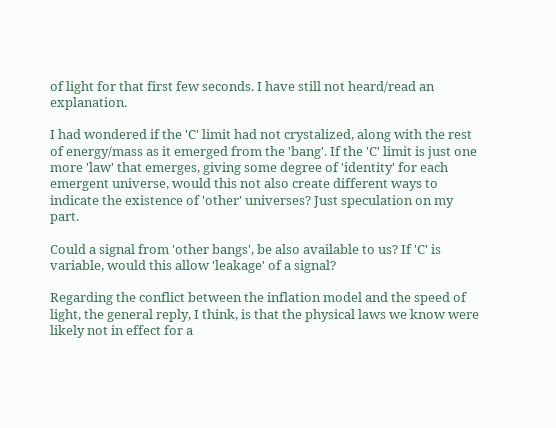of light for that first few seconds. I have still not heard/read an explanation.

I had wondered if the 'C' limit had not crystalized, along with the rest of energy/mass as it emerged from the 'bang'. If the 'C' limit is just one more 'law' that emerges, giving some degree of 'identity' for each emergent universe, would this not also create different ways to indicate the existence of 'other' universes? Just speculation on my part.

Could a signal from 'other bangs', be also available to us? If 'C' is variable, would this allow 'leakage' of a signal?

Regarding the conflict between the inflation model and the speed of light, the general reply, I think, is that the physical laws we know were likely not in effect for a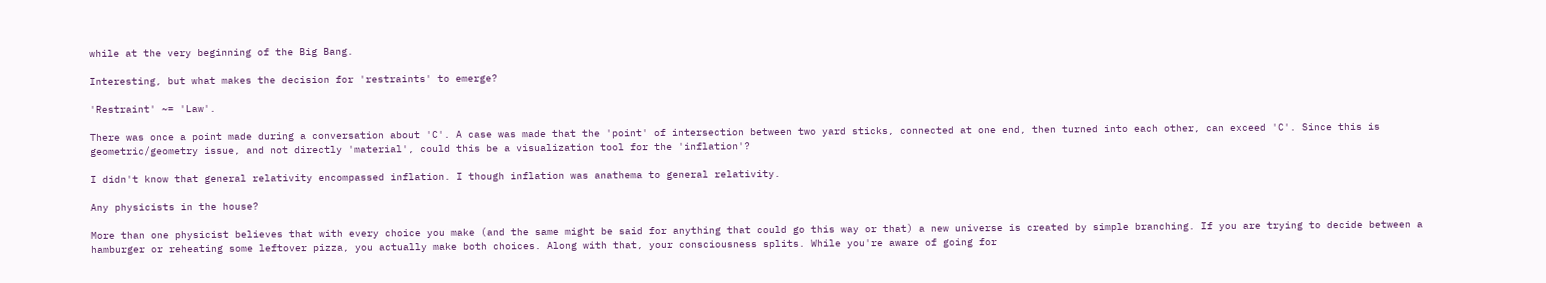while at the very beginning of the Big Bang.

Interesting, but what makes the decision for 'restraints' to emerge?

'Restraint' ~= 'Law'.

There was once a point made during a conversation about 'C'. A case was made that the 'point' of intersection between two yard sticks, connected at one end, then turned into each other, can exceed 'C'. Since this is geometric/geometry issue, and not directly 'material', could this be a visualization tool for the 'inflation'?

I didn't know that general relativity encompassed inflation. I though inflation was anathema to general relativity.

Any physicists in the house?

More than one physicist believes that with every choice you make (and the same might be said for anything that could go this way or that) a new universe is created by simple branching. If you are trying to decide between a hamburger or reheating some leftover pizza, you actually make both choices. Along with that, your consciousness splits. While you're aware of going for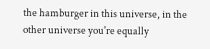the hamburger in this universe, in the other universe you're equally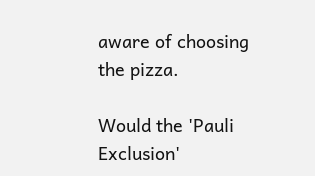aware of choosing the pizza.

Would the 'Pauli Exclusion'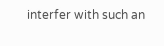interfer with such an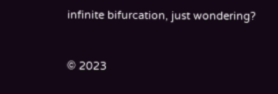infinite bifurcation, just wondering?


© 2023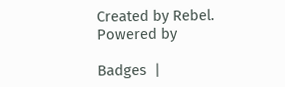Created by Rebel.   Powered by

Badges  |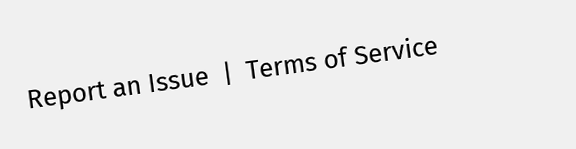Report an Issue  |  Terms of Service